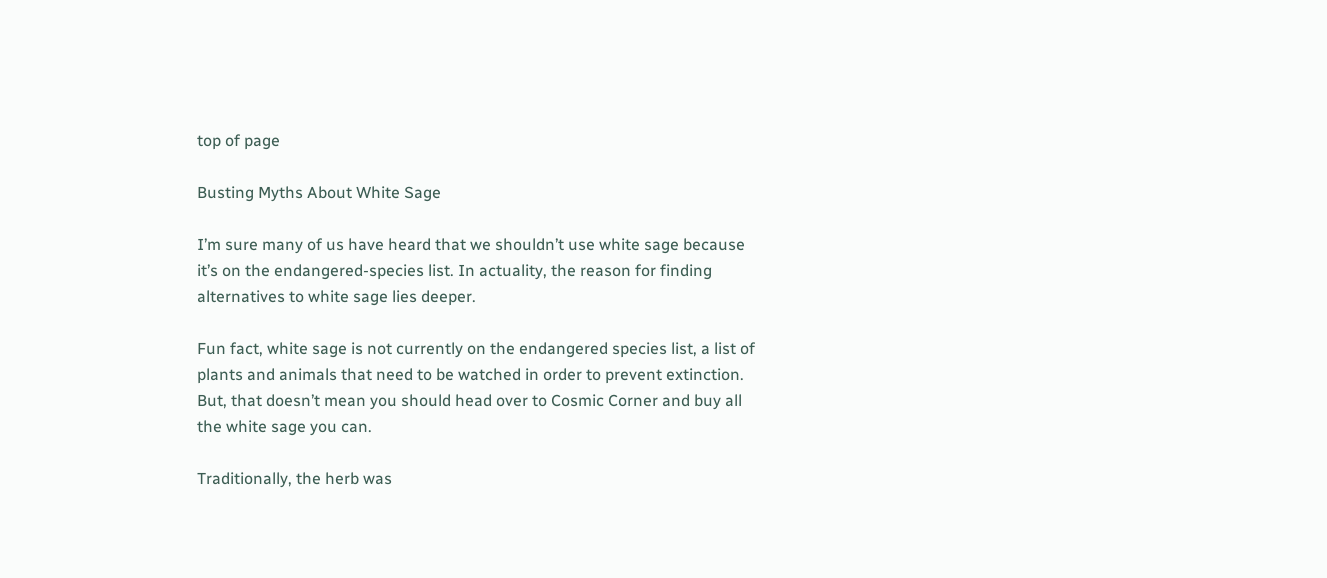top of page

Busting Myths About White Sage

I’m sure many of us have heard that we shouldn’t use white sage because it’s on the endangered-species list. In actuality, the reason for finding alternatives to white sage lies deeper.

Fun fact, white sage is not currently on the endangered species list, a list of plants and animals that need to be watched in order to prevent extinction. But, that doesn’t mean you should head over to Cosmic Corner and buy all the white sage you can.

Traditionally, the herb was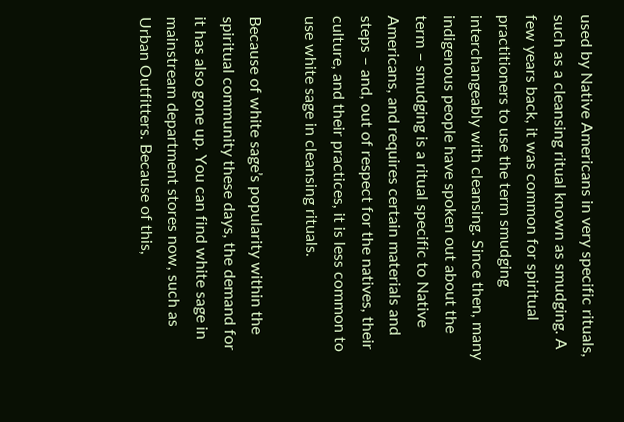used by Native Americans in very specific rituals, such as a cleansing ritual known as smudging. A few years back, it was common for spiritual practitioners to use the term smudging interchangeably with cleansing. Since then, many indigenous people have spoken out about the term – smudging is a ritual specific to Native Americans, and requires certain materials and steps – and, out of respect for the natives, their culture, and their practices, it is less common to use white sage in cleansing rituals.

Because of white sage’s popularity within the spiritual community these days, the demand for it has also gone up. You can find white sage in mainstream department stores now, such as Urban Outfitters. Because of this,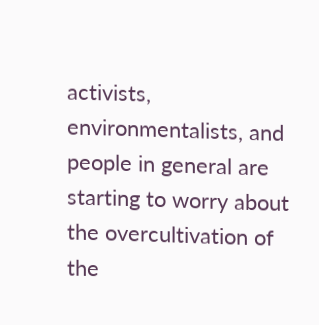activists, environmentalists, and people in general are starting to worry about the overcultivation of the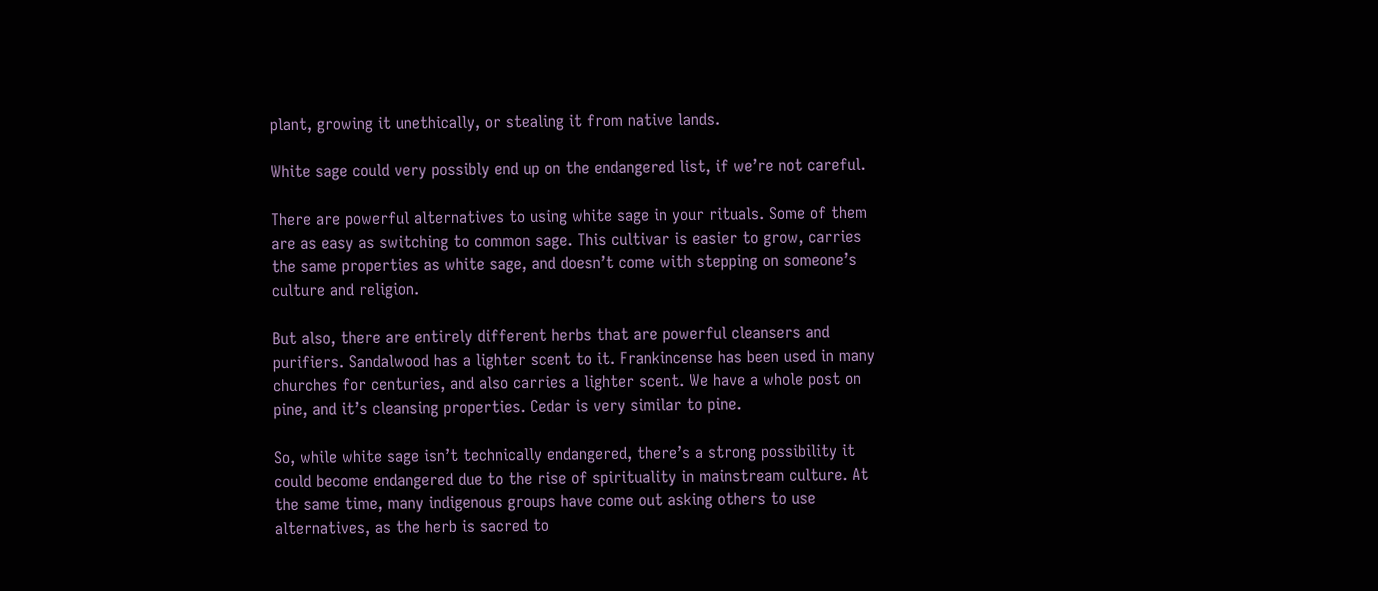plant, growing it unethically, or stealing it from native lands.

White sage could very possibly end up on the endangered list, if we’re not careful.

There are powerful alternatives to using white sage in your rituals. Some of them are as easy as switching to common sage. This cultivar is easier to grow, carries the same properties as white sage, and doesn’t come with stepping on someone’s culture and religion.

But also, there are entirely different herbs that are powerful cleansers and purifiers. Sandalwood has a lighter scent to it. Frankincense has been used in many churches for centuries, and also carries a lighter scent. We have a whole post on pine, and it’s cleansing properties. Cedar is very similar to pine.

So, while white sage isn’t technically endangered, there’s a strong possibility it could become endangered due to the rise of spirituality in mainstream culture. At the same time, many indigenous groups have come out asking others to use alternatives, as the herb is sacred to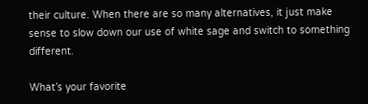their culture. When there are so many alternatives, it just make sense to slow down our use of white sage and switch to something different.

What’s your favorite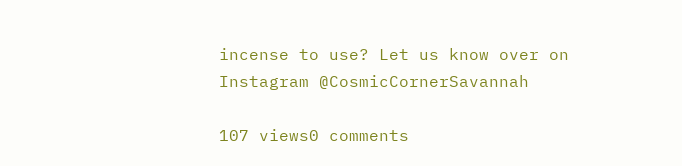incense to use? Let us know over on Instagram @CosmicCornerSavannah

107 views0 comments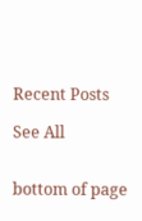Recent Posts

See All


bottom of page